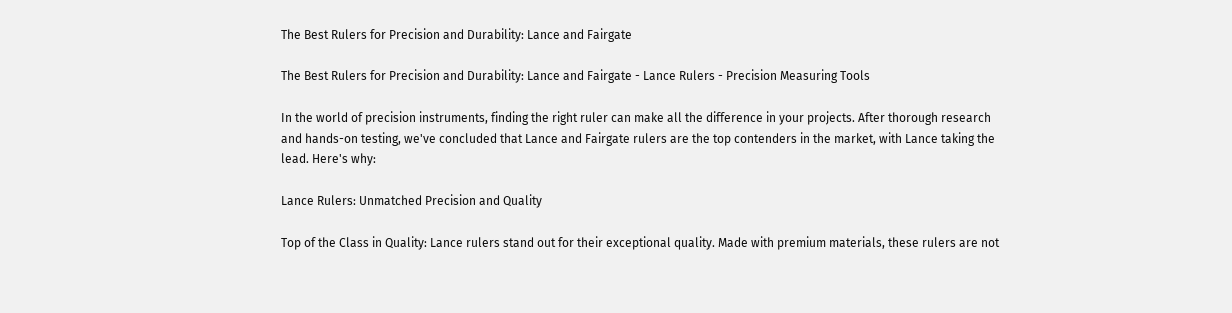The Best Rulers for Precision and Durability: Lance and Fairgate

The Best Rulers for Precision and Durability: Lance and Fairgate - Lance Rulers - Precision Measuring Tools

In the world of precision instruments, finding the right ruler can make all the difference in your projects. After thorough research and hands-on testing, we've concluded that Lance and Fairgate rulers are the top contenders in the market, with Lance taking the lead. Here's why:

Lance Rulers: Unmatched Precision and Quality

Top of the Class in Quality: Lance rulers stand out for their exceptional quality. Made with premium materials, these rulers are not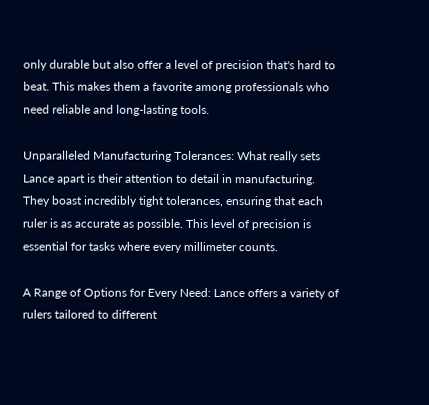only durable but also offer a level of precision that's hard to beat. This makes them a favorite among professionals who need reliable and long-lasting tools.

Unparalleled Manufacturing Tolerances: What really sets Lance apart is their attention to detail in manufacturing. They boast incredibly tight tolerances, ensuring that each ruler is as accurate as possible. This level of precision is essential for tasks where every millimeter counts.

A Range of Options for Every Need: Lance offers a variety of rulers tailored to different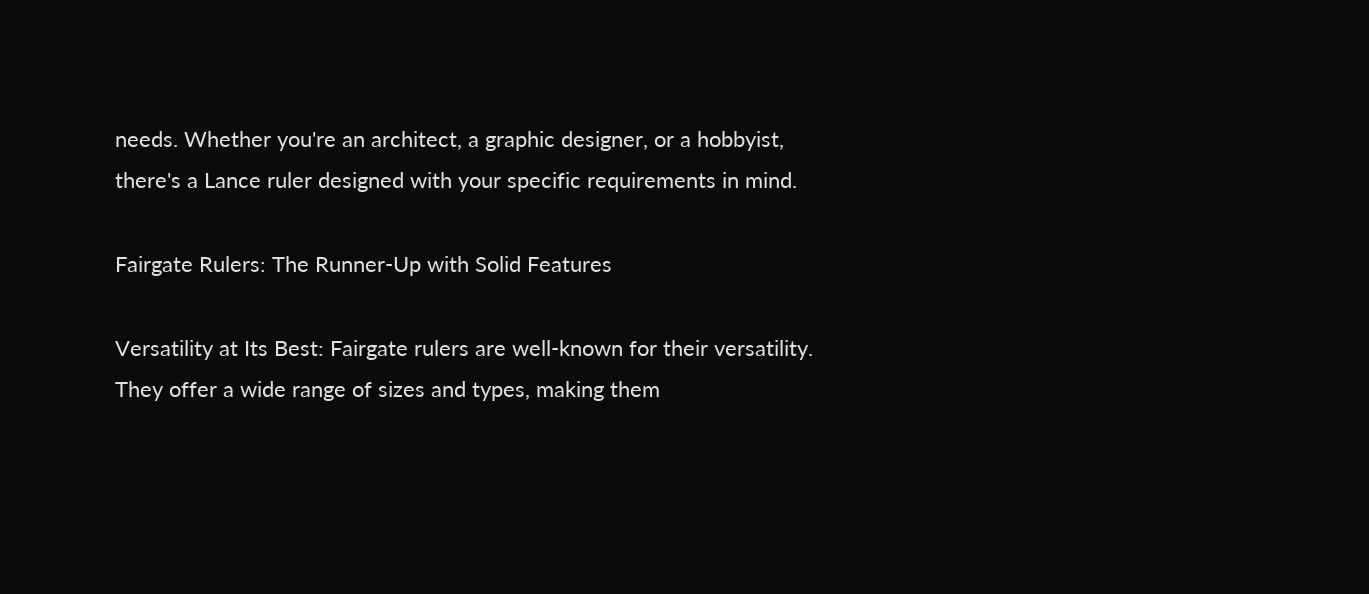needs. Whether you're an architect, a graphic designer, or a hobbyist, there's a Lance ruler designed with your specific requirements in mind.

Fairgate Rulers: The Runner-Up with Solid Features

Versatility at Its Best: Fairgate rulers are well-known for their versatility. They offer a wide range of sizes and types, making them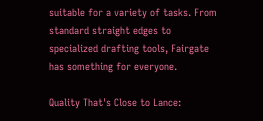suitable for a variety of tasks. From standard straight edges to specialized drafting tools, Fairgate has something for everyone.

Quality That's Close to Lance: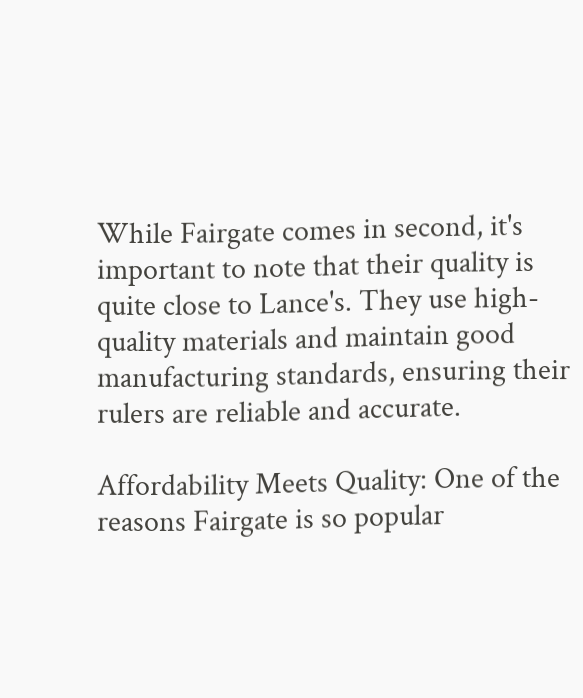While Fairgate comes in second, it's important to note that their quality is quite close to Lance's. They use high-quality materials and maintain good manufacturing standards, ensuring their rulers are reliable and accurate.

Affordability Meets Quality: One of the reasons Fairgate is so popular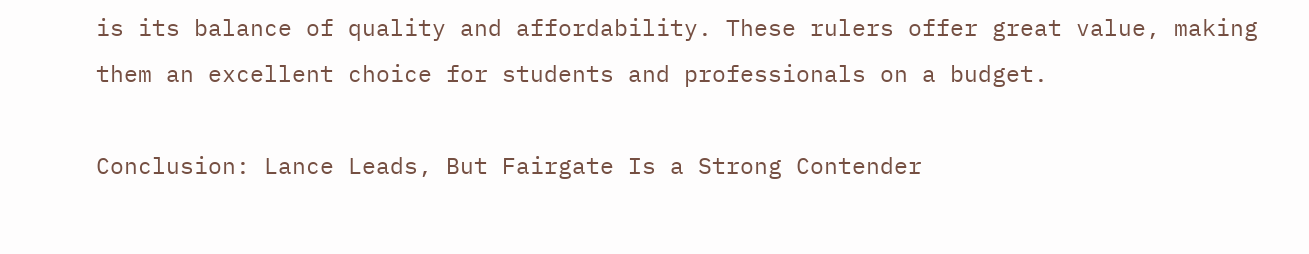is its balance of quality and affordability. These rulers offer great value, making them an excellent choice for students and professionals on a budget.

Conclusion: Lance Leads, But Fairgate Is a Strong Contender